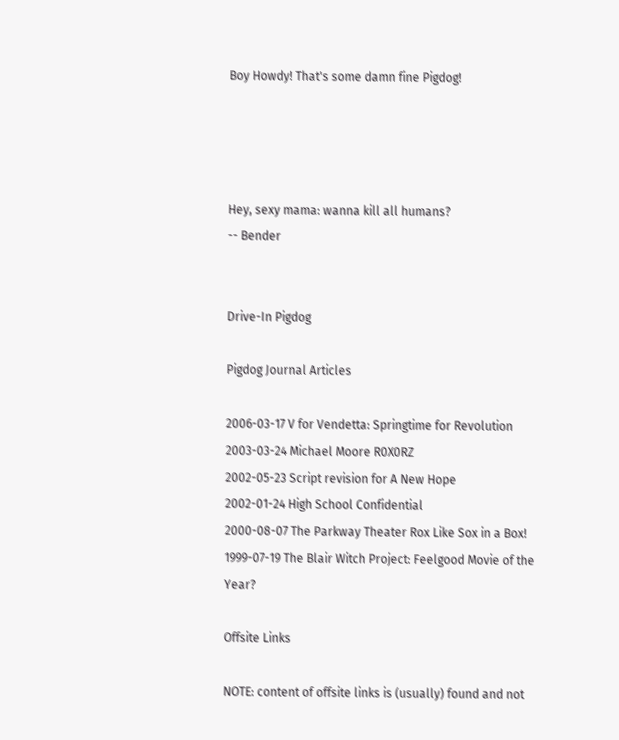Boy Howdy! That's some damn fine Pigdog!




Hey, sexy mama: wanna kill all humans?
-- Bender


Drive-In Pigdog

Pigdog Journal Articles

2006-03-17 V for Vendetta: Springtime for Revolution
2003-03-24 Michael Moore R0X0RZ
2002-05-23 Script revision for A New Hope
2002-01-24 High School Confidential
2000-08-07 The Parkway Theater Rox Like Sox in a Box!
1999-07-19 The Blair Witch Project: Feelgood Movie of the Year?

Offsite Links

NOTE: content of offsite links is (usually) found and not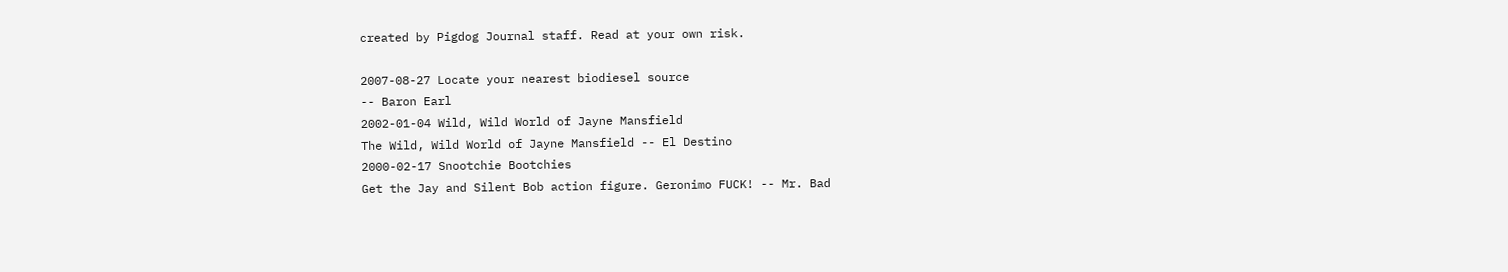created by Pigdog Journal staff. Read at your own risk.

2007-08-27 Locate your nearest biodiesel source
-- Baron Earl
2002-01-04 Wild, Wild World of Jayne Mansfield
The Wild, Wild World of Jayne Mansfield -- El Destino
2000-02-17 Snootchie Bootchies
Get the Jay and Silent Bob action figure. Geronimo FUCK! -- Mr. Bad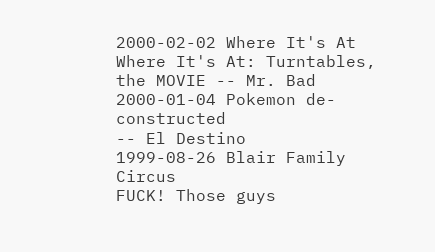2000-02-02 Where It's At
Where It's At: Turntables, the MOVIE -- Mr. Bad
2000-01-04 Pokemon de-constructed
-- El Destino
1999-08-26 Blair Family Circus
FUCK! Those guys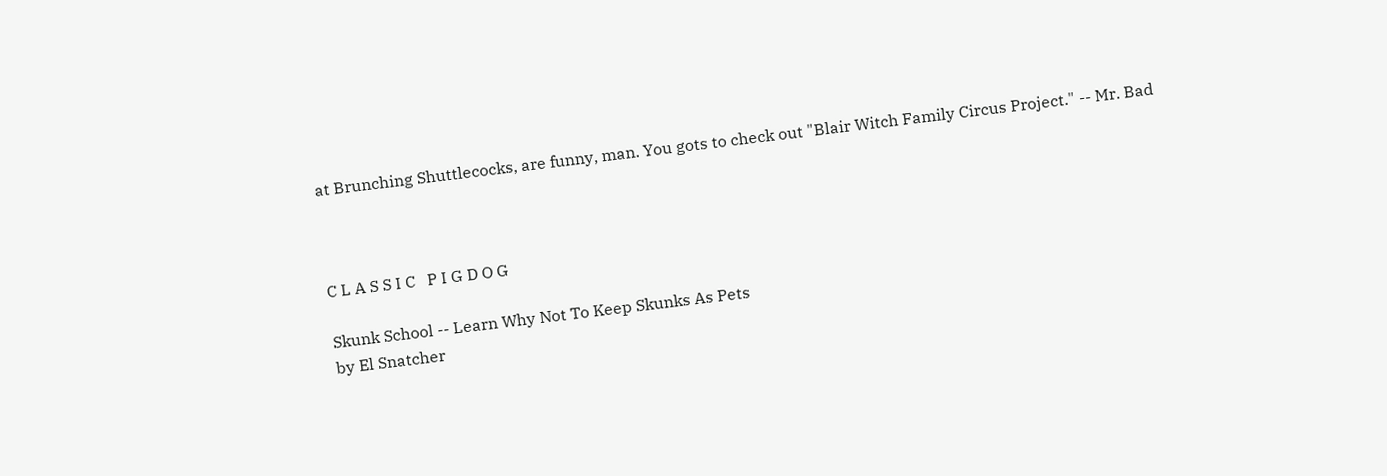at Brunching Shuttlecocks, are funny, man. You gots to check out "Blair Witch Family Circus Project." -- Mr. Bad



C L A S S I C   P I G D O G

Skunk School -- Learn Why Not To Keep Skunks As Pets
by El Snatcher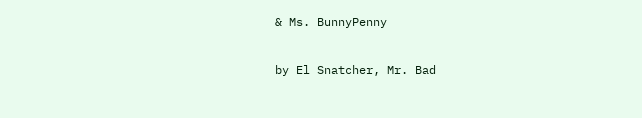& Ms. BunnyPenny

by El Snatcher, Mr. Bad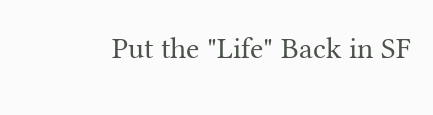Put the "Life" Back in SF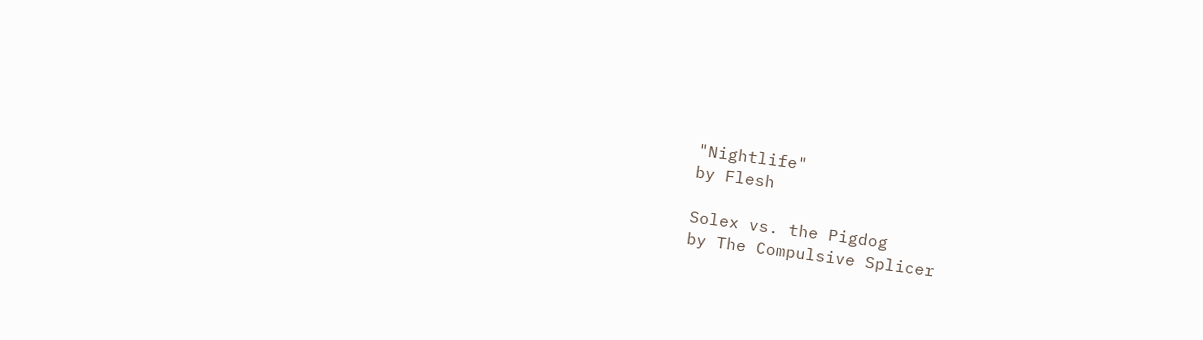"Nightlife"
by Flesh

Solex vs. the Pigdog
by The Compulsive Splicer